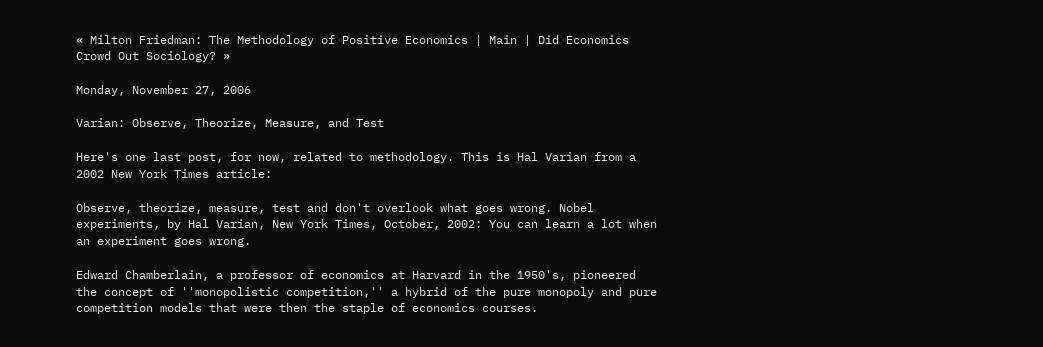« Milton Friedman: The Methodology of Positive Economics | Main | Did Economics Crowd Out Sociology? »

Monday, November 27, 2006

Varian: Observe, Theorize, Measure, and Test

Here's one last post, for now, related to methodology. This is Hal Varian from a 2002 New York Times article:

Observe, theorize, measure, test and don't overlook what goes wrong. Nobel experiments, by Hal Varian, New York Times, October, 2002: You can learn a lot when an experiment goes wrong.

Edward Chamberlain, a professor of economics at Harvard in the 1950's, pioneered the concept of ''monopolistic competition,'' a hybrid of the pure monopoly and pure competition models that were then the staple of economics courses.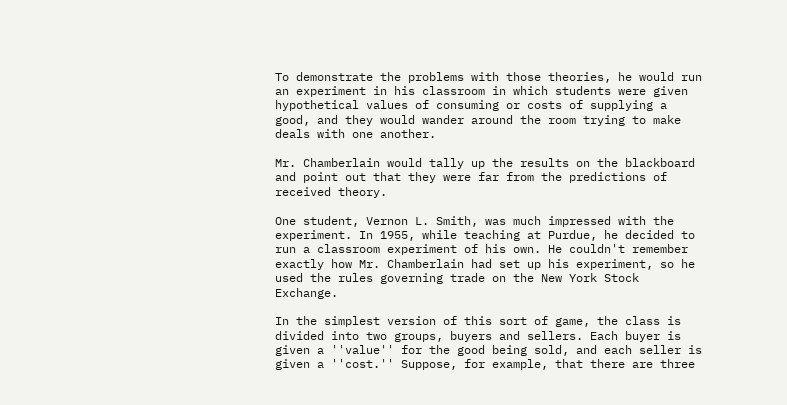To demonstrate the problems with those theories, he would run an experiment in his classroom in which students were given hypothetical values of consuming or costs of supplying a good, and they would wander around the room trying to make deals with one another.

Mr. Chamberlain would tally up the results on the blackboard and point out that they were far from the predictions of received theory.

One student, Vernon L. Smith, was much impressed with the experiment. In 1955, while teaching at Purdue, he decided to run a classroom experiment of his own. He couldn't remember exactly how Mr. Chamberlain had set up his experiment, so he used the rules governing trade on the New York Stock Exchange.

In the simplest version of this sort of game, the class is divided into two groups, buyers and sellers. Each buyer is given a ''value'' for the good being sold, and each seller is given a ''cost.'' Suppose, for example, that there are three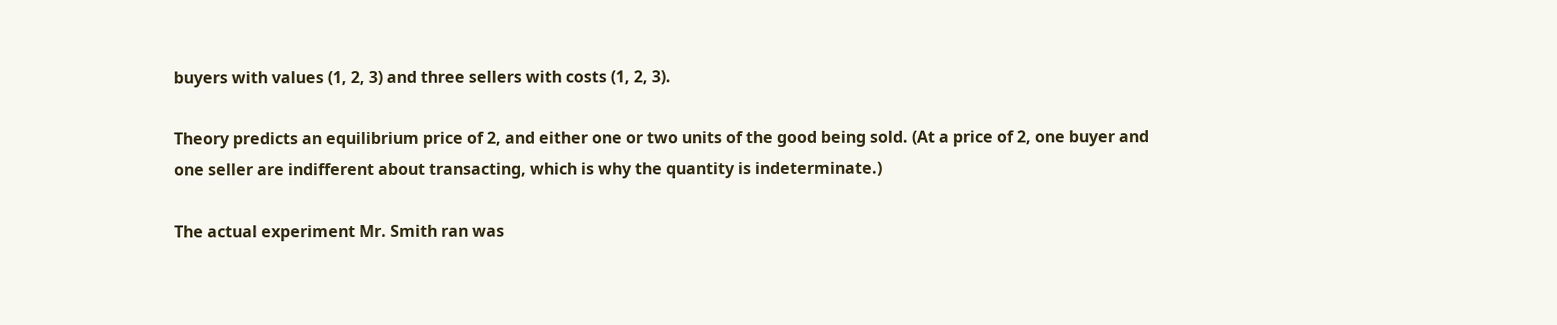buyers with values (1, 2, 3) and three sellers with costs (1, 2, 3).

Theory predicts an equilibrium price of 2, and either one or two units of the good being sold. (At a price of 2, one buyer and one seller are indifferent about transacting, which is why the quantity is indeterminate.)

The actual experiment Mr. Smith ran was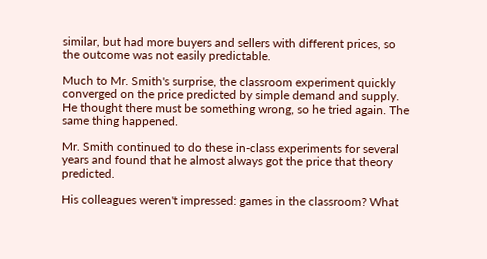similar, but had more buyers and sellers with different prices, so the outcome was not easily predictable.

Much to Mr. Smith's surprise, the classroom experiment quickly converged on the price predicted by simple demand and supply. He thought there must be something wrong, so he tried again. The same thing happened.

Mr. Smith continued to do these in-class experiments for several years and found that he almost always got the price that theory predicted.

His colleagues weren't impressed: games in the classroom? What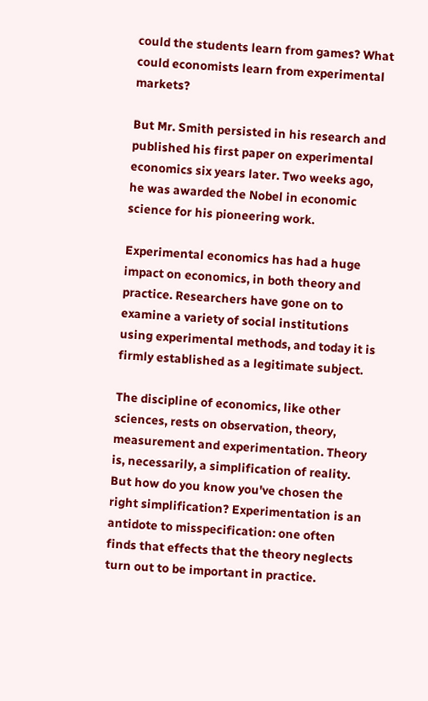could the students learn from games? What could economists learn from experimental markets?

But Mr. Smith persisted in his research and published his first paper on experimental economics six years later. Two weeks ago, he was awarded the Nobel in economic science for his pioneering work.

Experimental economics has had a huge impact on economics, in both theory and practice. Researchers have gone on to examine a variety of social institutions using experimental methods, and today it is firmly established as a legitimate subject.

The discipline of economics, like other sciences, rests on observation, theory, measurement and experimentation. Theory is, necessarily, a simplification of reality. But how do you know you've chosen the right simplification? Experimentation is an antidote to misspecification: one often finds that effects that the theory neglects turn out to be important in practice.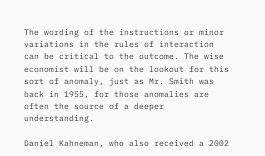The wording of the instructions or minor variations in the rules of interaction can be critical to the outcome. The wise economist will be on the lookout for this sort of anomaly, just as Mr. Smith was back in 1955, for those anomalies are often the source of a deeper understanding.

Daniel Kahneman, who also received a 2002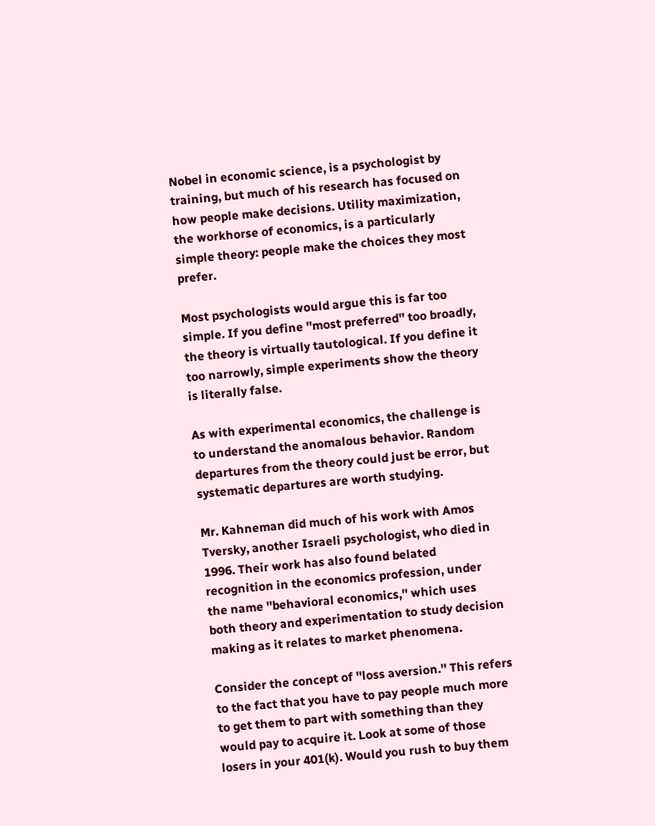Nobel in economic science, is a psychologist by training, but much of his research has focused on how people make decisions. Utility maximization, the workhorse of economics, is a particularly simple theory: people make the choices they most prefer.

Most psychologists would argue this is far too simple. If you define ''most preferred'' too broadly, the theory is virtually tautological. If you define it too narrowly, simple experiments show the theory is literally false.

As with experimental economics, the challenge is to understand the anomalous behavior. Random departures from the theory could just be error, but systematic departures are worth studying.

Mr. Kahneman did much of his work with Amos Tversky, another Israeli psychologist, who died in 1996. Their work has also found belated recognition in the economics profession, under the name ''behavioral economics,'' which uses both theory and experimentation to study decision making as it relates to market phenomena.

Consider the concept of ''loss aversion.'' This refers to the fact that you have to pay people much more to get them to part with something than they would pay to acquire it. Look at some of those losers in your 401(k). Would you rush to buy them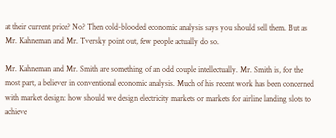at their current price? No? Then cold-blooded economic analysis says you should sell them. But as Mr. Kahneman and Mr. Tversky point out, few people actually do so.

Mr. Kahneman and Mr. Smith are something of an odd couple intellectually. Mr. Smith is, for the most part, a believer in conventional economic analysis. Much of his recent work has been concerned with market design: how should we design electricity markets or markets for airline landing slots to achieve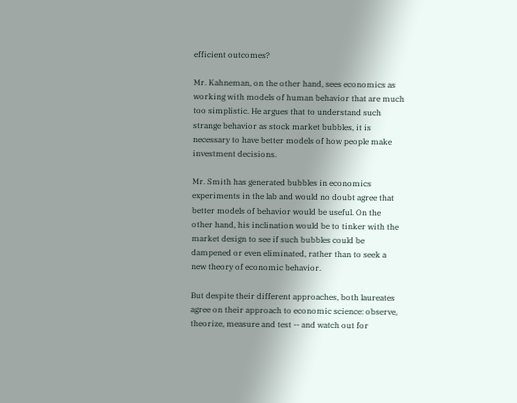efficient outcomes?

Mr. Kahneman, on the other hand, sees economics as working with models of human behavior that are much too simplistic. He argues that to understand such strange behavior as stock market bubbles, it is necessary to have better models of how people make investment decisions.

Mr. Smith has generated bubbles in economics experiments in the lab and would no doubt agree that better models of behavior would be useful. On the other hand, his inclination would be to tinker with the market design to see if such bubbles could be dampened or even eliminated, rather than to seek a new theory of economic behavior.

But despite their different approaches, both laureates agree on their approach to economic science: observe, theorize, measure and test -- and watch out for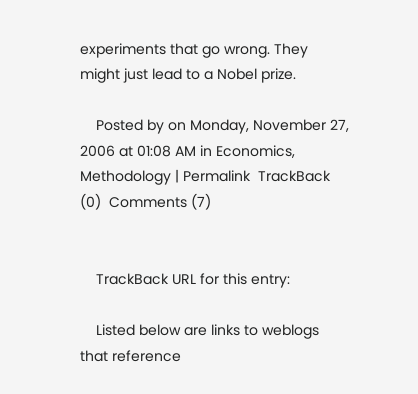experiments that go wrong. They might just lead to a Nobel prize.

    Posted by on Monday, November 27, 2006 at 01:08 AM in Economics, Methodology | Permalink  TrackBack (0)  Comments (7)


    TrackBack URL for this entry:

    Listed below are links to weblogs that reference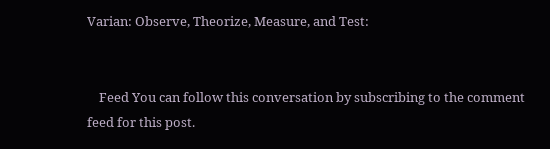Varian: Observe, Theorize, Measure, and Test:


    Feed You can follow this conversation by subscribing to the comment feed for this post.